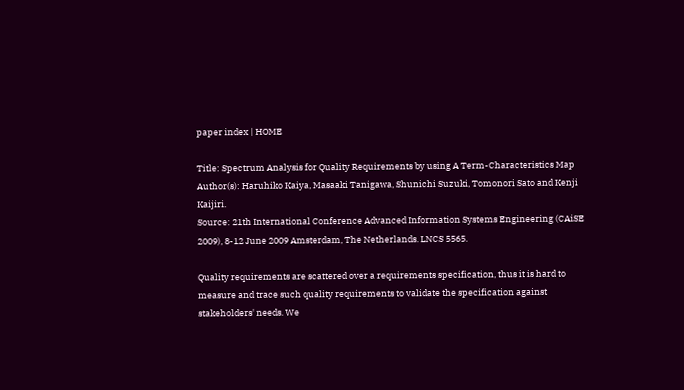paper index | HOME

Title: Spectrum Analysis for Quality Requirements by using A Term-Characteristics Map
Author(s): Haruhiko Kaiya, Masaaki Tanigawa, Shunichi Suzuki, Tomonori Sato and Kenji Kaijiri.
Source: 21th International Conference Advanced Information Systems Engineering (CAiSE 2009), 8-12 June 2009 Amsterdam, The Netherlands. LNCS 5565.

Quality requirements are scattered over a requirements specification, thus it is hard to measure and trace such quality requirements to validate the specification against stakeholders' needs. We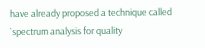have already proposed a technique called `spectrum analysis for quality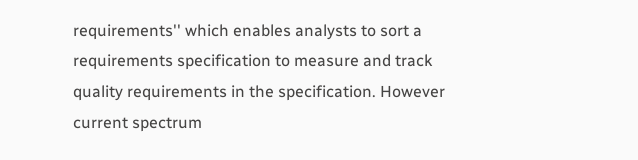requirements'' which enables analysts to sort a requirements specification to measure and track quality requirements in the specification. However current spectrum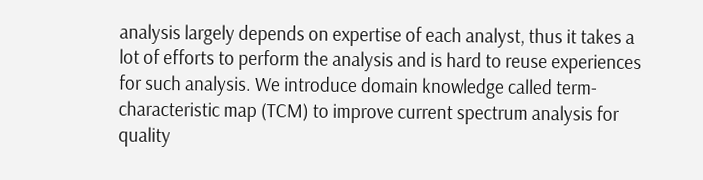analysis largely depends on expertise of each analyst, thus it takes a lot of efforts to perform the analysis and is hard to reuse experiences for such analysis. We introduce domain knowledge called term-characteristic map (TCM) to improve current spectrum analysis for quality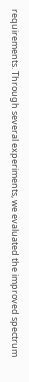requirements. Through several experiments, we evaluated the improved spectrum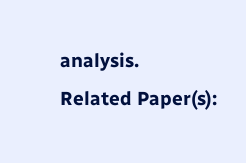analysis.
Related Paper(s):